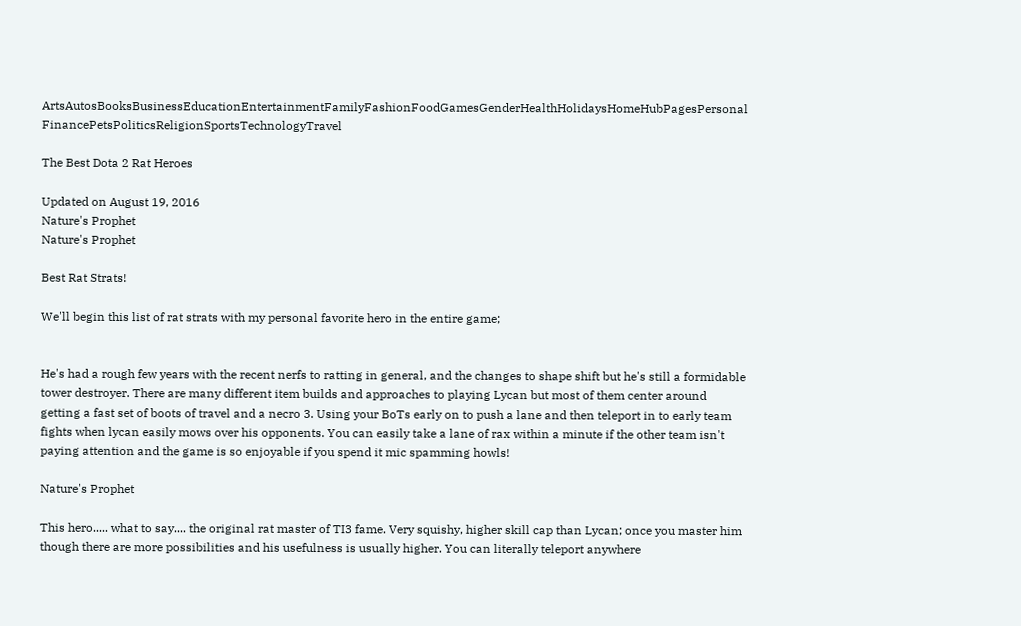ArtsAutosBooksBusinessEducationEntertainmentFamilyFashionFoodGamesGenderHealthHolidaysHomeHubPagesPersonal FinancePetsPoliticsReligionSportsTechnologyTravel

The Best Dota 2 Rat Heroes

Updated on August 19, 2016
Nature's Prophet
Nature's Prophet

Best Rat Strats!

We'll begin this list of rat strats with my personal favorite hero in the entire game;


He's had a rough few years with the recent nerfs to ratting in general, and the changes to shape shift but he's still a formidable tower destroyer. There are many different item builds and approaches to playing Lycan but most of them center around getting a fast set of boots of travel and a necro 3. Using your BoTs early on to push a lane and then teleport in to early team fights when lycan easily mows over his opponents. You can easily take a lane of rax within a minute if the other team isn't paying attention and the game is so enjoyable if you spend it mic spamming howls!

Nature's Prophet

This hero..... what to say.... the original rat master of TI3 fame. Very squishy, higher skill cap than Lycan; once you master him though there are more possibilities and his usefulness is usually higher. You can literally teleport anywhere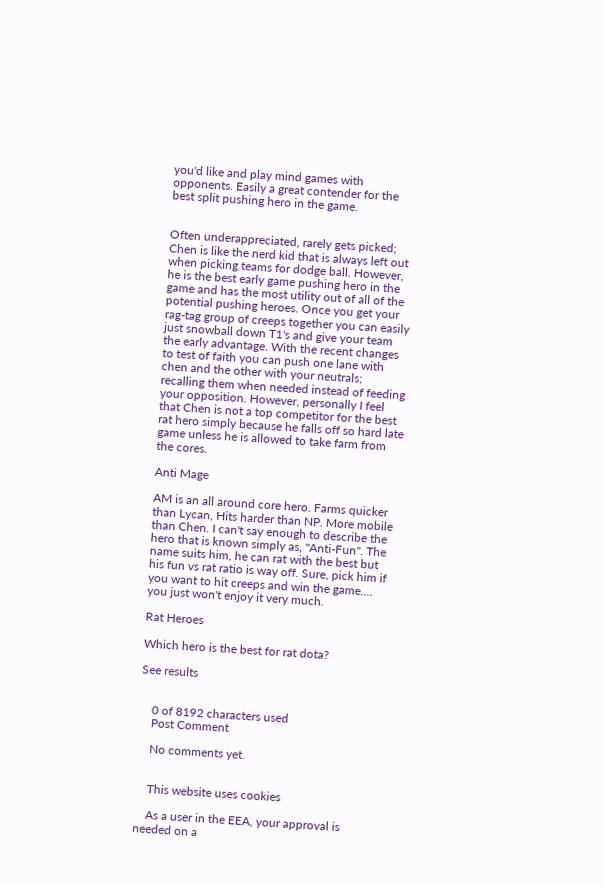you'd like and play mind games with opponents. Easily a great contender for the best split pushing hero in the game.


Often underappreciated, rarely gets picked; Chen is like the nerd kid that is always left out when picking teams for dodge ball. However, he is the best early game pushing hero in the game and has the most utility out of all of the potential pushing heroes. Once you get your rag-tag group of creeps together you can easily just snowball down T1's and give your team the early advantage. With the recent changes to test of faith you can push one lane with chen and the other with your neutrals; recalling them when needed instead of feeding your opposition. However, personally I feel that Chen is not a top competitor for the best rat hero simply because he falls off so hard late game unless he is allowed to take farm from the cores.

Anti Mage

AM is an all around core hero. Farms quicker than Lycan, Hits harder than NP. More mobile than Chen. I can't say enough to describe the hero that is known simply as, "Anti-Fun". The name suits him, he can rat with the best but his fun vs rat ratio is way off. Sure, pick him if you want to hit creeps and win the game.... you just won't enjoy it very much.

Rat Heroes

Which hero is the best for rat dota?

See results


    0 of 8192 characters used
    Post Comment

    No comments yet.


    This website uses cookies

    As a user in the EEA, your approval is needed on a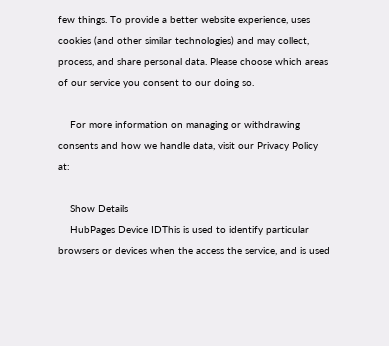few things. To provide a better website experience, uses cookies (and other similar technologies) and may collect, process, and share personal data. Please choose which areas of our service you consent to our doing so.

    For more information on managing or withdrawing consents and how we handle data, visit our Privacy Policy at:

    Show Details
    HubPages Device IDThis is used to identify particular browsers or devices when the access the service, and is used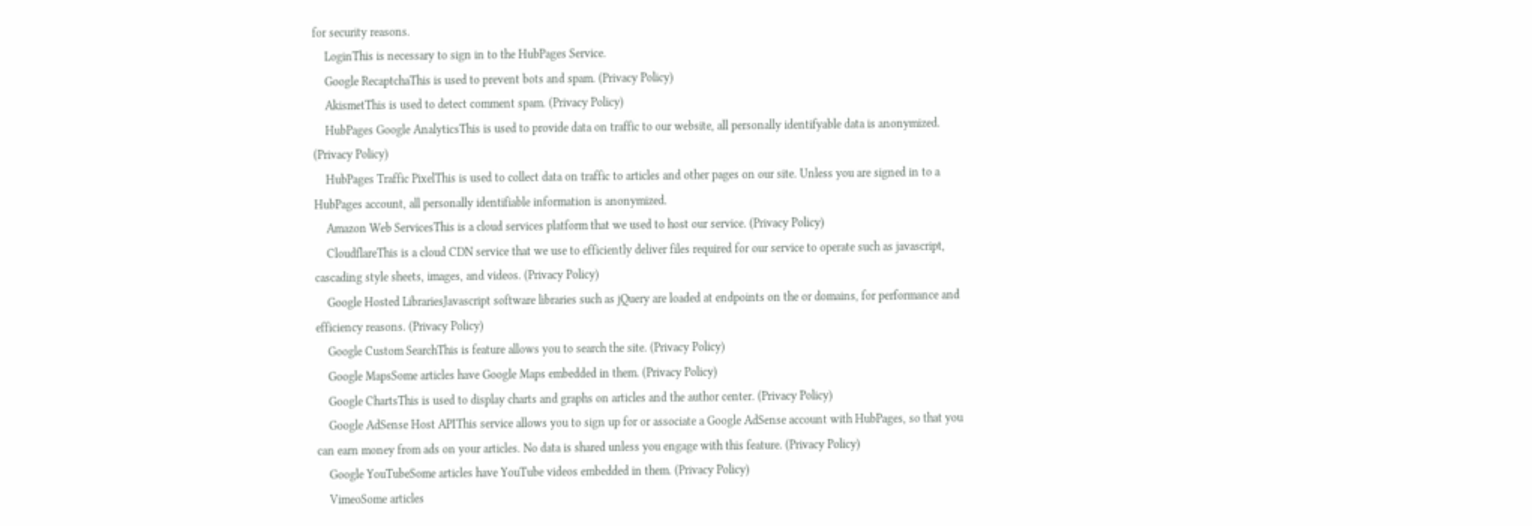for security reasons.
    LoginThis is necessary to sign in to the HubPages Service.
    Google RecaptchaThis is used to prevent bots and spam. (Privacy Policy)
    AkismetThis is used to detect comment spam. (Privacy Policy)
    HubPages Google AnalyticsThis is used to provide data on traffic to our website, all personally identifyable data is anonymized. (Privacy Policy)
    HubPages Traffic PixelThis is used to collect data on traffic to articles and other pages on our site. Unless you are signed in to a HubPages account, all personally identifiable information is anonymized.
    Amazon Web ServicesThis is a cloud services platform that we used to host our service. (Privacy Policy)
    CloudflareThis is a cloud CDN service that we use to efficiently deliver files required for our service to operate such as javascript, cascading style sheets, images, and videos. (Privacy Policy)
    Google Hosted LibrariesJavascript software libraries such as jQuery are loaded at endpoints on the or domains, for performance and efficiency reasons. (Privacy Policy)
    Google Custom SearchThis is feature allows you to search the site. (Privacy Policy)
    Google MapsSome articles have Google Maps embedded in them. (Privacy Policy)
    Google ChartsThis is used to display charts and graphs on articles and the author center. (Privacy Policy)
    Google AdSense Host APIThis service allows you to sign up for or associate a Google AdSense account with HubPages, so that you can earn money from ads on your articles. No data is shared unless you engage with this feature. (Privacy Policy)
    Google YouTubeSome articles have YouTube videos embedded in them. (Privacy Policy)
    VimeoSome articles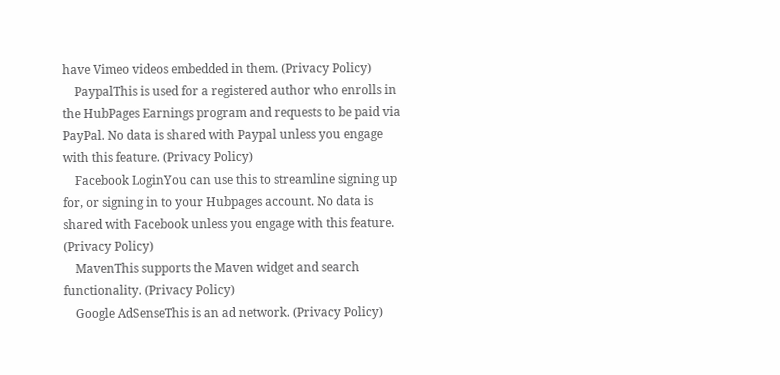have Vimeo videos embedded in them. (Privacy Policy)
    PaypalThis is used for a registered author who enrolls in the HubPages Earnings program and requests to be paid via PayPal. No data is shared with Paypal unless you engage with this feature. (Privacy Policy)
    Facebook LoginYou can use this to streamline signing up for, or signing in to your Hubpages account. No data is shared with Facebook unless you engage with this feature. (Privacy Policy)
    MavenThis supports the Maven widget and search functionality. (Privacy Policy)
    Google AdSenseThis is an ad network. (Privacy Policy)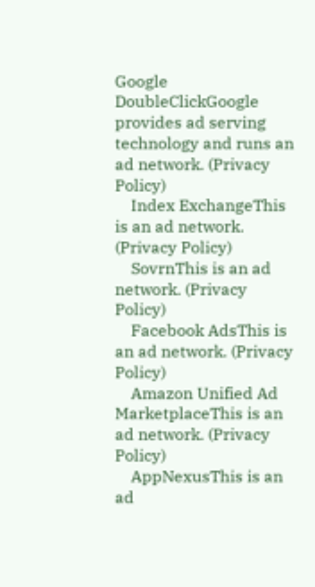Google DoubleClickGoogle provides ad serving technology and runs an ad network. (Privacy Policy)
    Index ExchangeThis is an ad network. (Privacy Policy)
    SovrnThis is an ad network. (Privacy Policy)
    Facebook AdsThis is an ad network. (Privacy Policy)
    Amazon Unified Ad MarketplaceThis is an ad network. (Privacy Policy)
    AppNexusThis is an ad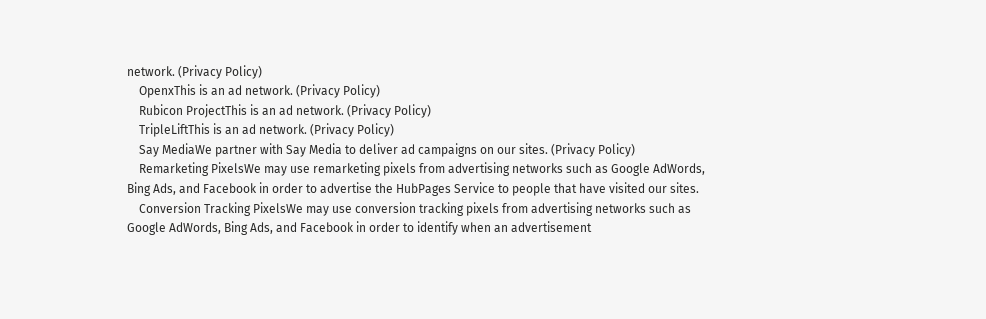network. (Privacy Policy)
    OpenxThis is an ad network. (Privacy Policy)
    Rubicon ProjectThis is an ad network. (Privacy Policy)
    TripleLiftThis is an ad network. (Privacy Policy)
    Say MediaWe partner with Say Media to deliver ad campaigns on our sites. (Privacy Policy)
    Remarketing PixelsWe may use remarketing pixels from advertising networks such as Google AdWords, Bing Ads, and Facebook in order to advertise the HubPages Service to people that have visited our sites.
    Conversion Tracking PixelsWe may use conversion tracking pixels from advertising networks such as Google AdWords, Bing Ads, and Facebook in order to identify when an advertisement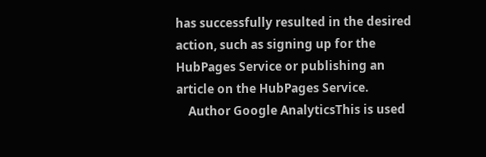has successfully resulted in the desired action, such as signing up for the HubPages Service or publishing an article on the HubPages Service.
    Author Google AnalyticsThis is used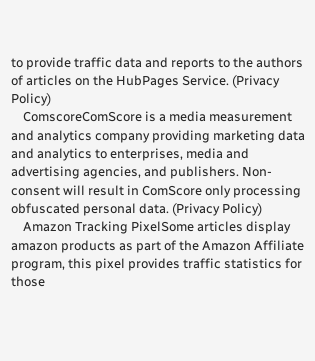to provide traffic data and reports to the authors of articles on the HubPages Service. (Privacy Policy)
    ComscoreComScore is a media measurement and analytics company providing marketing data and analytics to enterprises, media and advertising agencies, and publishers. Non-consent will result in ComScore only processing obfuscated personal data. (Privacy Policy)
    Amazon Tracking PixelSome articles display amazon products as part of the Amazon Affiliate program, this pixel provides traffic statistics for those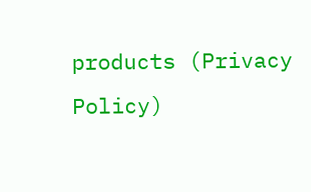products (Privacy Policy)